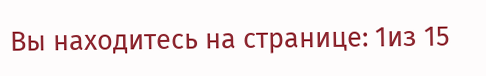Вы находитесь на странице: 1из 15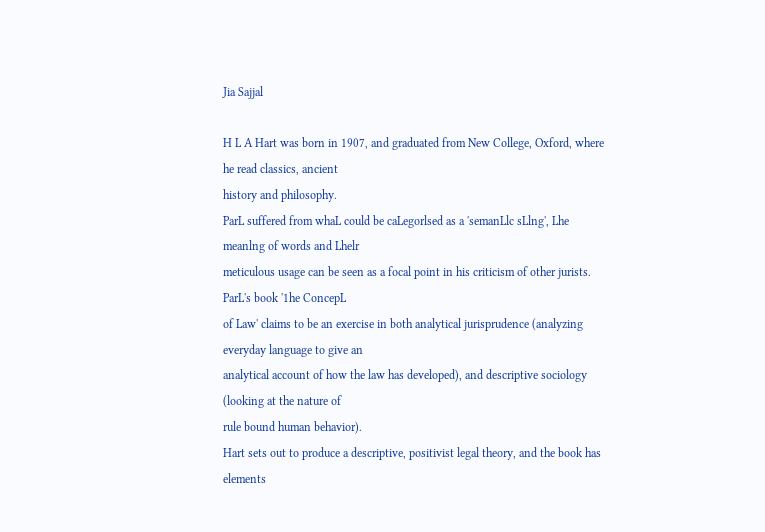Jia Sajjal

H L A Hart was born in 1907, and graduated from New College, Oxford, where he read classics, ancient
history and philosophy.
ParL suffered from whaL could be caLegorlsed as a 'semanLlc sLlng', Lhe meanlng of words and Lhelr
meticulous usage can be seen as a focal point in his criticism of other jurists. ParL's book '1he ConcepL
of Law' claims to be an exercise in both analytical jurisprudence (analyzing everyday language to give an
analytical account of how the law has developed), and descriptive sociology (looking at the nature of
rule bound human behavior).
Hart sets out to produce a descriptive, positivist legal theory, and the book has elements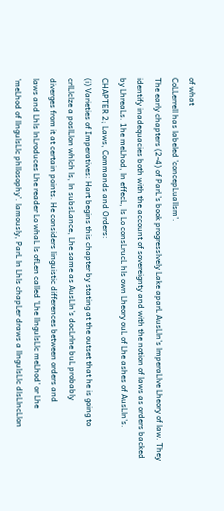of what
CoLLerrell has labeled 'concepLuallsm'.
The early chapters (2-4) of ParL's book progresslvely Lake aparL AusLln's lmperaLlve Lheory of law. They
identify inadequacies both with the account of sovereignty and with the notion of laws as orders backed
by LhreaLs. 1he meLhod, ln effecL, ls Lo consLrucL hls own Lheory ouL of Lhe ashes of AusLln's.
CHAPTER 2; Laws, Commands and Orders:
(i) Varieties of Imperatives: Hart begins this chapter by stating at the outset that he is going to
crlLlclze a poslLlon whlch ls, ln subsLance, Lhe same as AusLln's docLrlne buL probably
diverges from it at certain points. He considers linguistic differences between orders and
laws and Lhls lnLroduces Lhe reader Lo whaL ls ofLen called 'Lhe llngulsLlc meLhod' or Lhe
'meLhod of llngulsLlc phllosophy'. lamously, ParL ln Lhls chapLer draws a llngulsLlc dlsLlncLlon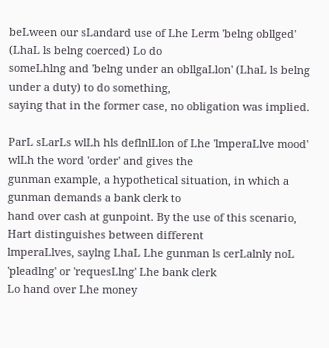beLween our sLandard use of Lhe Lerm 'belng obllged' (LhaL ls belng coerced) Lo do
someLhlng and 'belng under an obllgaLlon' (LhaL ls belng under a duty) to do something,
saying that in the former case, no obligation was implied.

ParL sLarLs wlLh hls deflnlLlon of Lhe 'lmperaLlve mood' wlLh the word 'order' and gives the
gunman example, a hypothetical situation, in which a gunman demands a bank clerk to
hand over cash at gunpoint. By the use of this scenario, Hart distinguishes between different
lmperaLlves, saylng LhaL Lhe gunman ls cerLalnly noL 'pleadlng' or 'requesLlng' Lhe bank clerk
Lo hand over Lhe money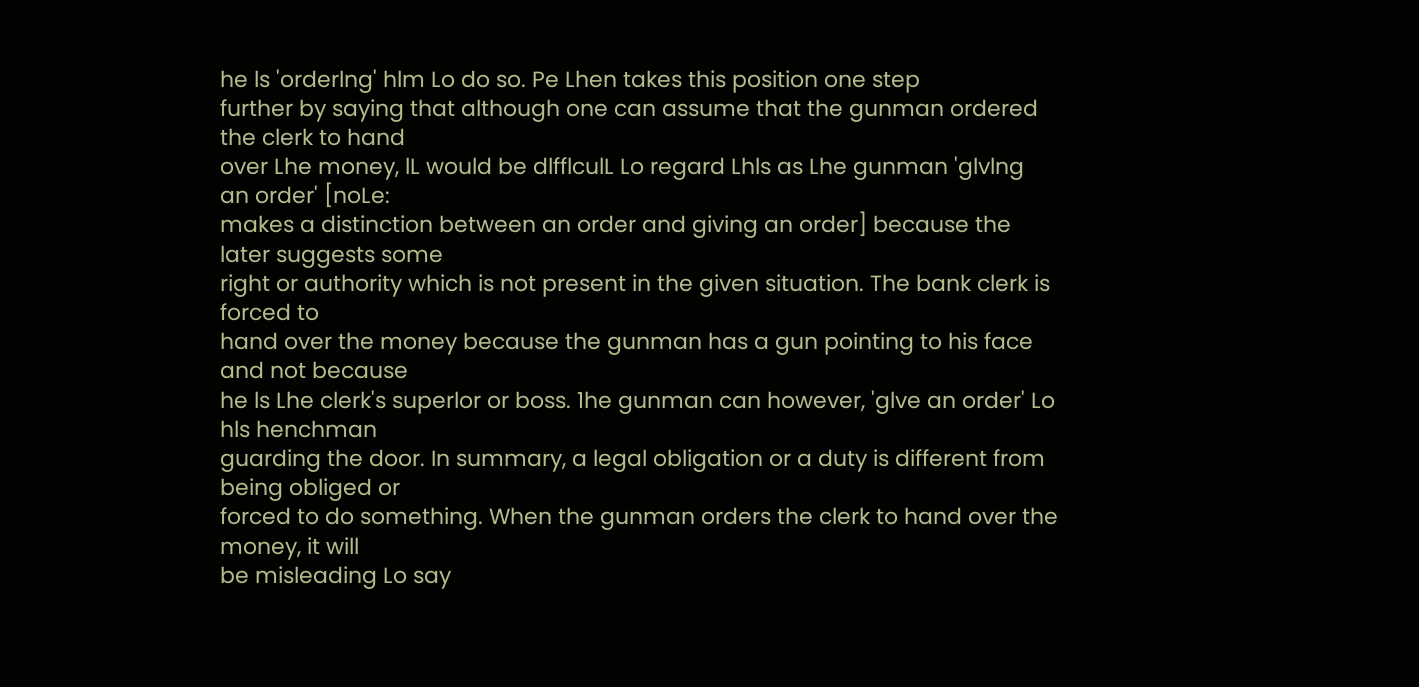he ls 'orderlng' hlm Lo do so. Pe Lhen takes this position one step
further by saying that although one can assume that the gunman ordered the clerk to hand
over Lhe money, lL would be dlfflculL Lo regard Lhls as Lhe gunman 'glvlng an order' [noLe:
makes a distinction between an order and giving an order] because the later suggests some
right or authority which is not present in the given situation. The bank clerk is forced to
hand over the money because the gunman has a gun pointing to his face and not because
he ls Lhe clerk's superlor or boss. 1he gunman can however, 'glve an order' Lo hls henchman
guarding the door. In summary, a legal obligation or a duty is different from being obliged or
forced to do something. When the gunman orders the clerk to hand over the money, it will
be misleading Lo say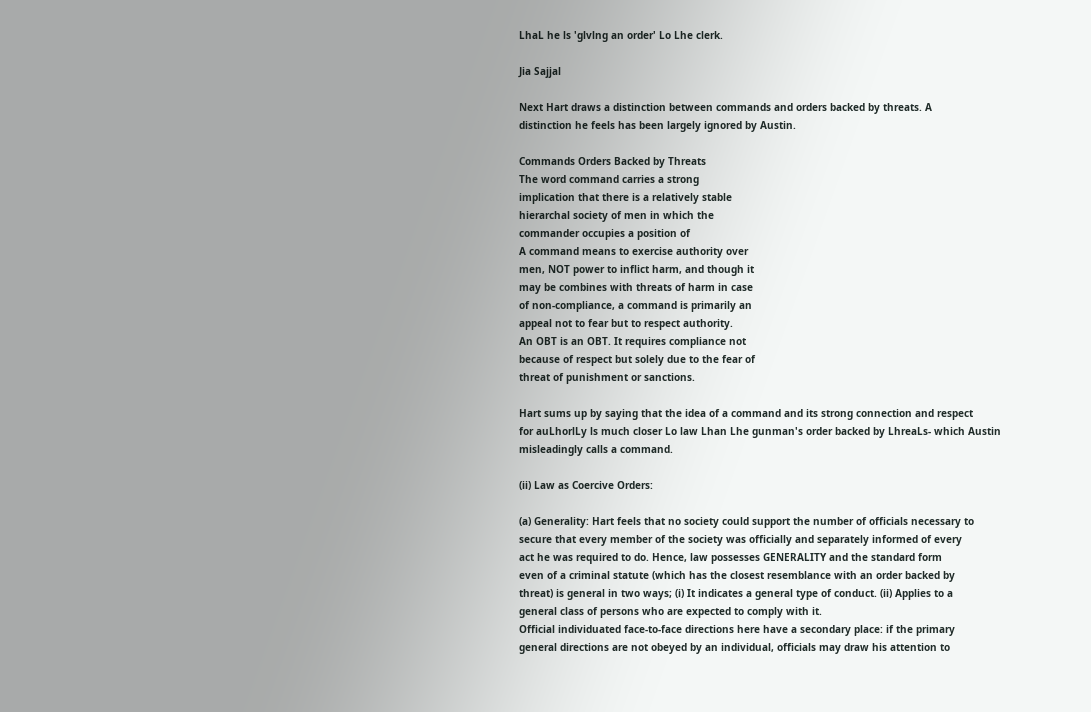LhaL he ls 'glvlng an order' Lo Lhe clerk.

Jia Sajjal

Next Hart draws a distinction between commands and orders backed by threats. A
distinction he feels has been largely ignored by Austin.

Commands Orders Backed by Threats
The word command carries a strong
implication that there is a relatively stable
hierarchal society of men in which the
commander occupies a position of
A command means to exercise authority over
men, NOT power to inflict harm, and though it
may be combines with threats of harm in case
of non-compliance, a command is primarily an
appeal not to fear but to respect authority.
An OBT is an OBT. It requires compliance not
because of respect but solely due to the fear of
threat of punishment or sanctions.

Hart sums up by saying that the idea of a command and its strong connection and respect
for auLhorlLy ls much closer Lo law Lhan Lhe gunman's order backed by LhreaLs- which Austin
misleadingly calls a command.

(ii) Law as Coercive Orders:

(a) Generality: Hart feels that no society could support the number of officials necessary to
secure that every member of the society was officially and separately informed of every
act he was required to do. Hence, law possesses GENERALITY and the standard form
even of a criminal statute (which has the closest resemblance with an order backed by
threat) is general in two ways; (i) It indicates a general type of conduct. (ii) Applies to a
general class of persons who are expected to comply with it.
Official individuated face-to-face directions here have a secondary place: if the primary
general directions are not obeyed by an individual, officials may draw his attention to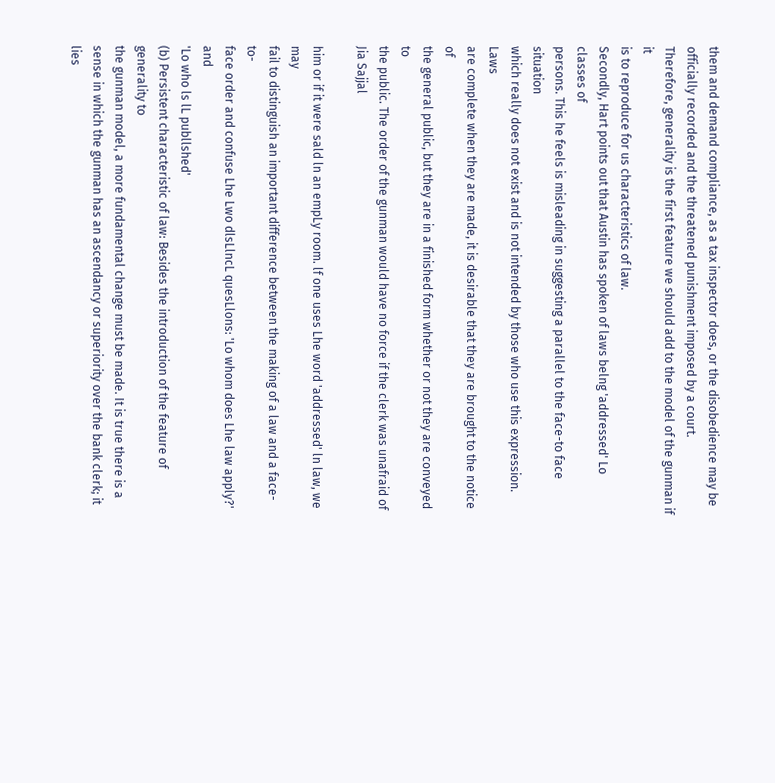them and demand compliance, as a tax inspector does, or the disobedience may be
officially recorded and the threatened punishment imposed by a court.
Therefore, generality is the first feature we should add to the model of the gunman if it
is to reproduce for us characteristics of law.
Secondly, Hart points out that Austin has spoken of laws belng 'addressed' Lo classes of
persons. This he feels is misleading in suggesting a parallel to the face-to face situation
which really does not exist and is not intended by those who use this expression. Laws
are complete when they are made, it is desirable that they are brought to the notice of
the general public, but they are in a finished form whether or not they are conveyed to
the public. The order of the gunman would have no force if the clerk was unafraid of
Jia Sajjal

him or if it were sald ln an empLy room. lf one uses Lhe word 'addressed' ln law, we may
fail to distinguish an important difference between the making of a law and a face-to-
face order and confuse Lhe Lwo dlsLlncL quesLlons: 'Lo whom does Lhe law apply?' and
'Lo who ls lL publlshed'
(b) Persistent characteristic of law: Besides the introduction of the feature of generality to
the gunman model, a more fundamental change must be made. It is true there is a
sense in which the gunman has an ascendancy or superiority over the bank clerk; it lies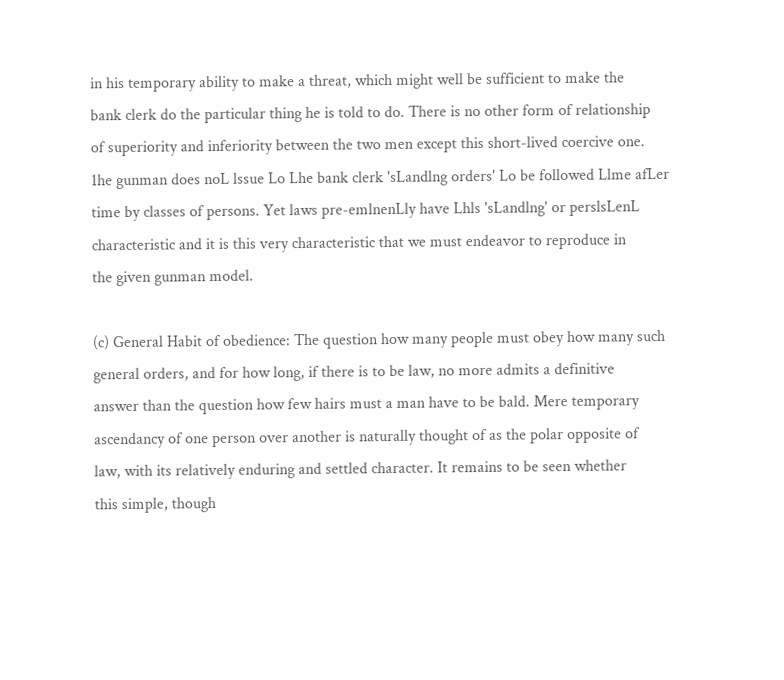in his temporary ability to make a threat, which might well be sufficient to make the
bank clerk do the particular thing he is told to do. There is no other form of relationship
of superiority and inferiority between the two men except this short-lived coercive one.
1he gunman does noL lssue Lo Lhe bank clerk 'sLandlng orders' Lo be followed Llme afLer
time by classes of persons. Yet laws pre-emlnenLly have Lhls 'sLandlng' or perslsLenL
characteristic and it is this very characteristic that we must endeavor to reproduce in
the given gunman model.

(c) General Habit of obedience: The question how many people must obey how many such
general orders, and for how long, if there is to be law, no more admits a definitive
answer than the question how few hairs must a man have to be bald. Mere temporary
ascendancy of one person over another is naturally thought of as the polar opposite of
law, with its relatively enduring and settled character. It remains to be seen whether
this simple, though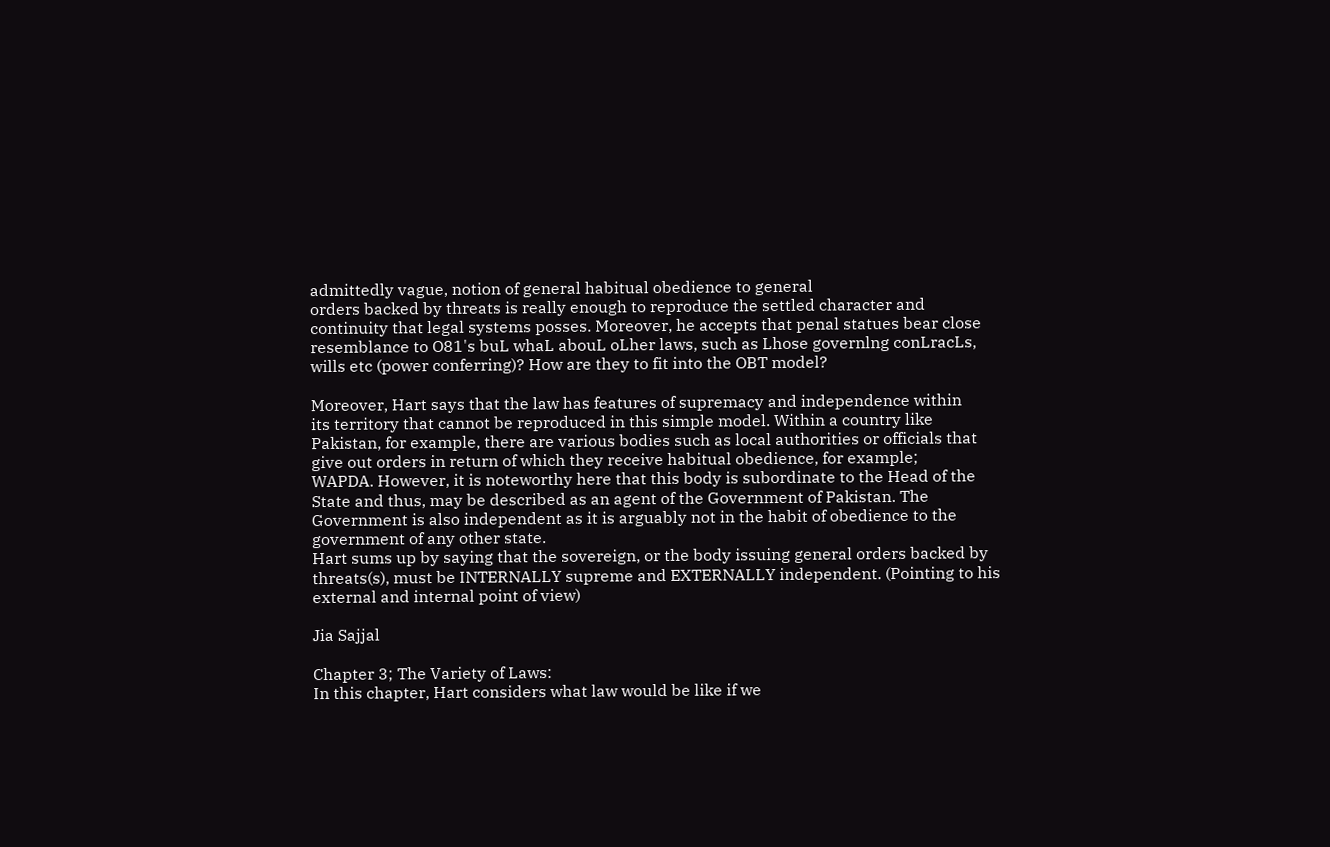admittedly vague, notion of general habitual obedience to general
orders backed by threats is really enough to reproduce the settled character and
continuity that legal systems posses. Moreover, he accepts that penal statues bear close
resemblance to O81's buL whaL abouL oLher laws, such as Lhose governlng conLracLs,
wills etc (power conferring)? How are they to fit into the OBT model?

Moreover, Hart says that the law has features of supremacy and independence within
its territory that cannot be reproduced in this simple model. Within a country like
Pakistan, for example, there are various bodies such as local authorities or officials that
give out orders in return of which they receive habitual obedience, for example;
WAPDA. However, it is noteworthy here that this body is subordinate to the Head of the
State and thus, may be described as an agent of the Government of Pakistan. The
Government is also independent as it is arguably not in the habit of obedience to the
government of any other state.
Hart sums up by saying that the sovereign, or the body issuing general orders backed by
threats(s), must be INTERNALLY supreme and EXTERNALLY independent. (Pointing to his
external and internal point of view)

Jia Sajjal

Chapter 3; The Variety of Laws:
In this chapter, Hart considers what law would be like if we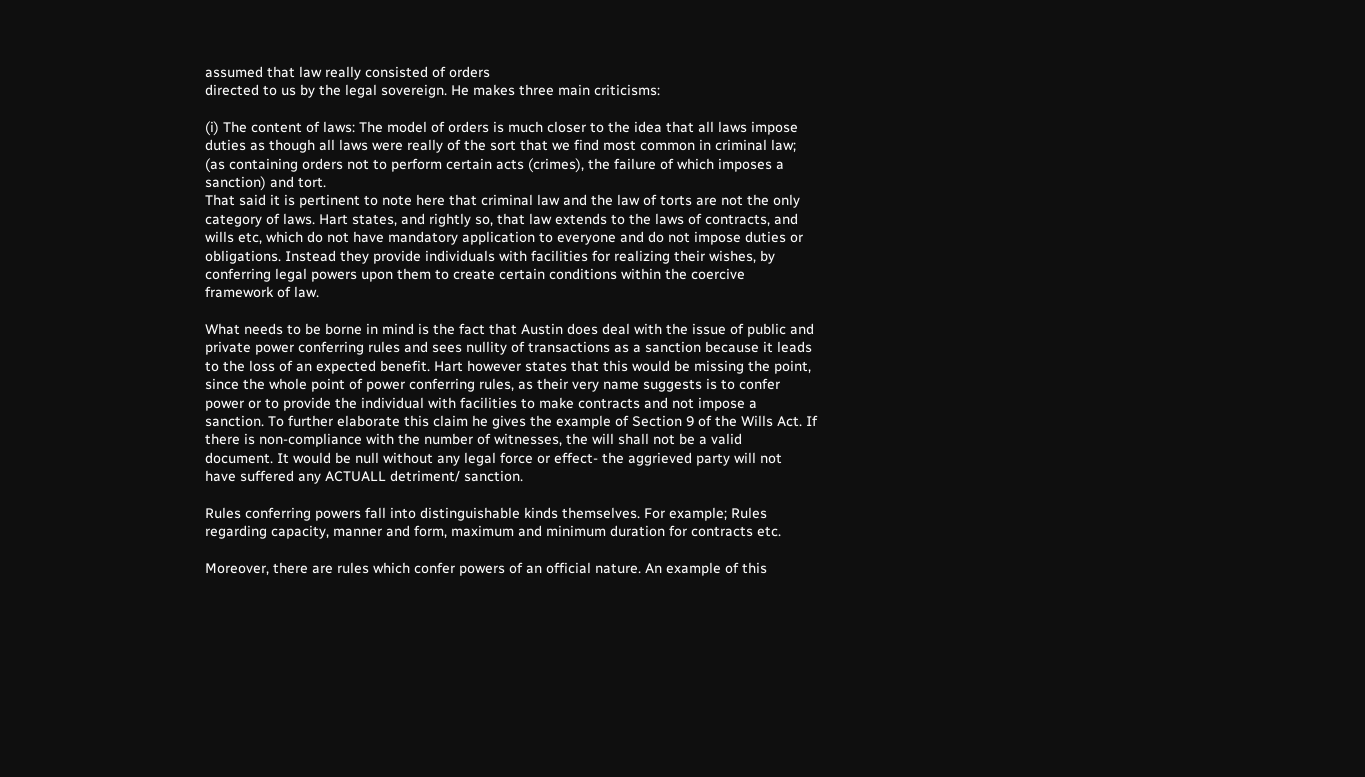assumed that law really consisted of orders
directed to us by the legal sovereign. He makes three main criticisms:

(i) The content of laws: The model of orders is much closer to the idea that all laws impose
duties as though all laws were really of the sort that we find most common in criminal law;
(as containing orders not to perform certain acts (crimes), the failure of which imposes a
sanction) and tort.
That said it is pertinent to note here that criminal law and the law of torts are not the only
category of laws. Hart states, and rightly so, that law extends to the laws of contracts, and
wills etc, which do not have mandatory application to everyone and do not impose duties or
obligations. Instead they provide individuals with facilities for realizing their wishes, by
conferring legal powers upon them to create certain conditions within the coercive
framework of law.

What needs to be borne in mind is the fact that Austin does deal with the issue of public and
private power conferring rules and sees nullity of transactions as a sanction because it leads
to the loss of an expected benefit. Hart however states that this would be missing the point,
since the whole point of power conferring rules, as their very name suggests is to confer
power or to provide the individual with facilities to make contracts and not impose a
sanction. To further elaborate this claim he gives the example of Section 9 of the Wills Act. If
there is non-compliance with the number of witnesses, the will shall not be a valid
document. It would be null without any legal force or effect- the aggrieved party will not
have suffered any ACTUALL detriment/ sanction.

Rules conferring powers fall into distinguishable kinds themselves. For example; Rules
regarding capacity, manner and form, maximum and minimum duration for contracts etc.

Moreover, there are rules which confer powers of an official nature. An example of this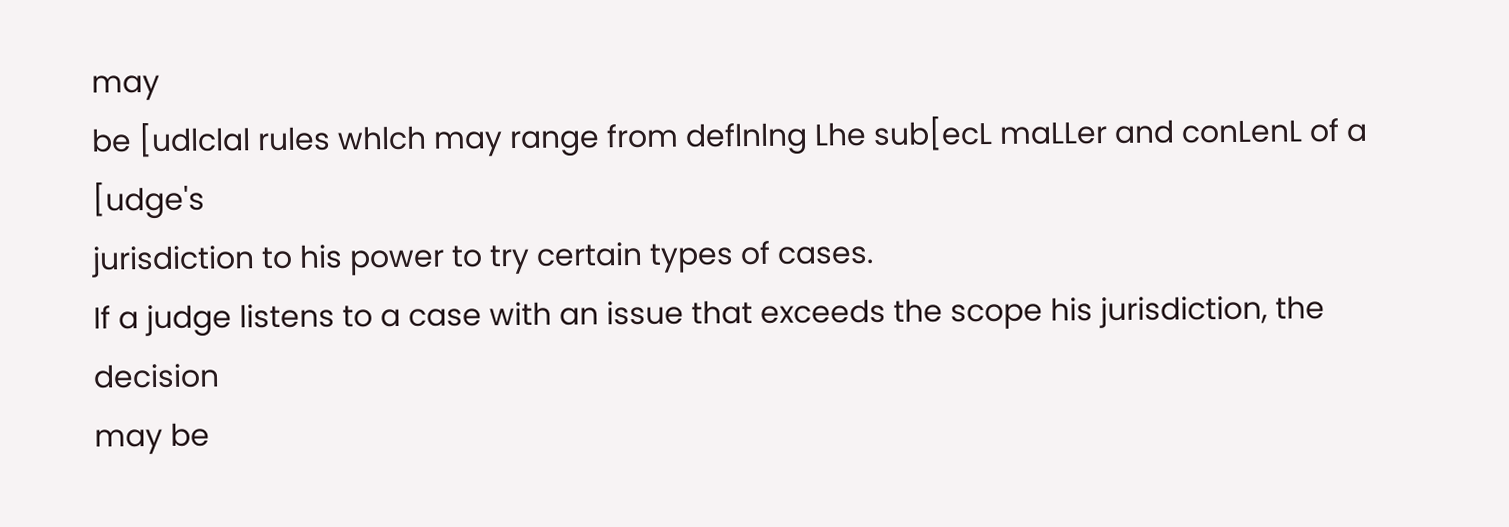may
be [udlclal rules whlch may range from deflnlng Lhe sub[ecL maLLer and conLenL of a [udge's
jurisdiction to his power to try certain types of cases.
If a judge listens to a case with an issue that exceeds the scope his jurisdiction, the decision
may be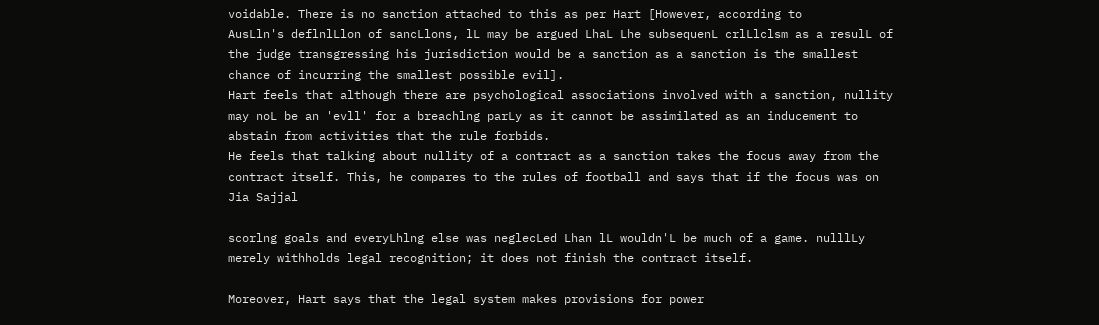voidable. There is no sanction attached to this as per Hart [However, according to
AusLln's deflnlLlon of sancLlons, lL may be argued LhaL Lhe subsequenL crlLlclsm as a resulL of
the judge transgressing his jurisdiction would be a sanction as a sanction is the smallest
chance of incurring the smallest possible evil].
Hart feels that although there are psychological associations involved with a sanction, nullity
may noL be an 'evll' for a breachlng parLy as it cannot be assimilated as an inducement to
abstain from activities that the rule forbids.
He feels that talking about nullity of a contract as a sanction takes the focus away from the
contract itself. This, he compares to the rules of football and says that if the focus was on
Jia Sajjal

scorlng goals and everyLhlng else was neglecLed Lhan lL wouldn'L be much of a game. nulllLy
merely withholds legal recognition; it does not finish the contract itself.

Moreover, Hart says that the legal system makes provisions for power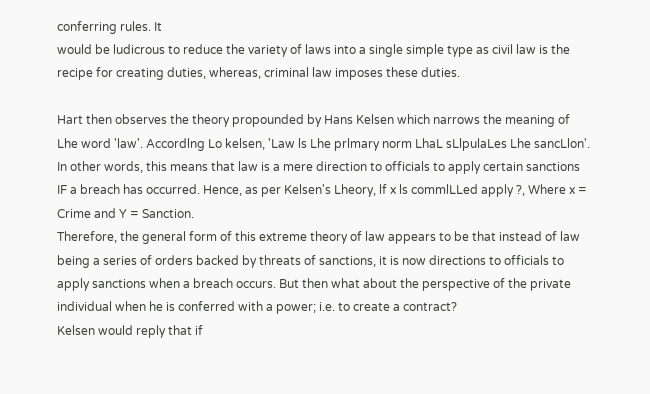conferring rules. It
would be ludicrous to reduce the variety of laws into a single simple type as civil law is the
recipe for creating duties, whereas, criminal law imposes these duties.

Hart then observes the theory propounded by Hans Kelsen which narrows the meaning of
Lhe word 'law'. Accordlng Lo kelsen, 'Law ls Lhe prlmary norm LhaL sLlpulaLes Lhe sancLlon'.
In other words, this means that law is a mere direction to officials to apply certain sanctions
IF a breach has occurred. Hence, as per Kelsen's Lheory, lf x ls commlLLed apply ?, Where x =
Crime and Y = Sanction.
Therefore, the general form of this extreme theory of law appears to be that instead of law
being a series of orders backed by threats of sanctions, it is now directions to officials to
apply sanctions when a breach occurs. But then what about the perspective of the private
individual when he is conferred with a power; i.e. to create a contract?
Kelsen would reply that if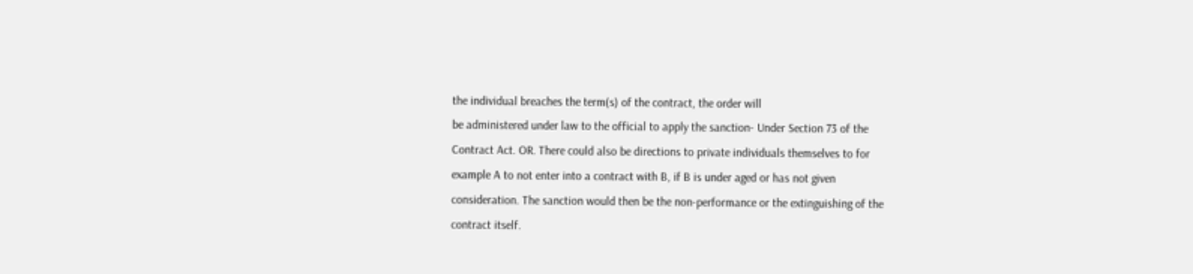the individual breaches the term(s) of the contract, the order will
be administered under law to the official to apply the sanction- Under Section 73 of the
Contract Act. OR. There could also be directions to private individuals themselves to for
example A to not enter into a contract with B, if B is under aged or has not given
consideration. The sanction would then be the non-performance or the extinguishing of the
contract itself.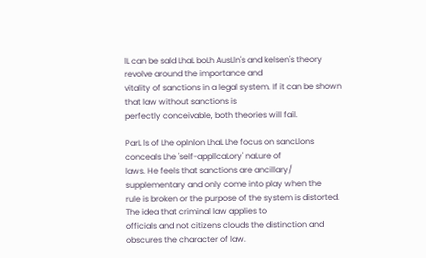lL can be sald LhaL boLh AusLln's and kelsen's theory revolve around the importance and
vitality of sanctions in a legal system. If it can be shown that law without sanctions is
perfectly conceivable, both theories will fail.

ParL ls of Lhe oplnlon LhaL Lhe focus on sancLlons conceals Lhe 'self-appllcaLory' naLure of
laws. He feels that sanctions are ancillary/ supplementary and only come into play when the
rule is broken or the purpose of the system is distorted. The idea that criminal law applies to
officials and not citizens clouds the distinction and obscures the character of law.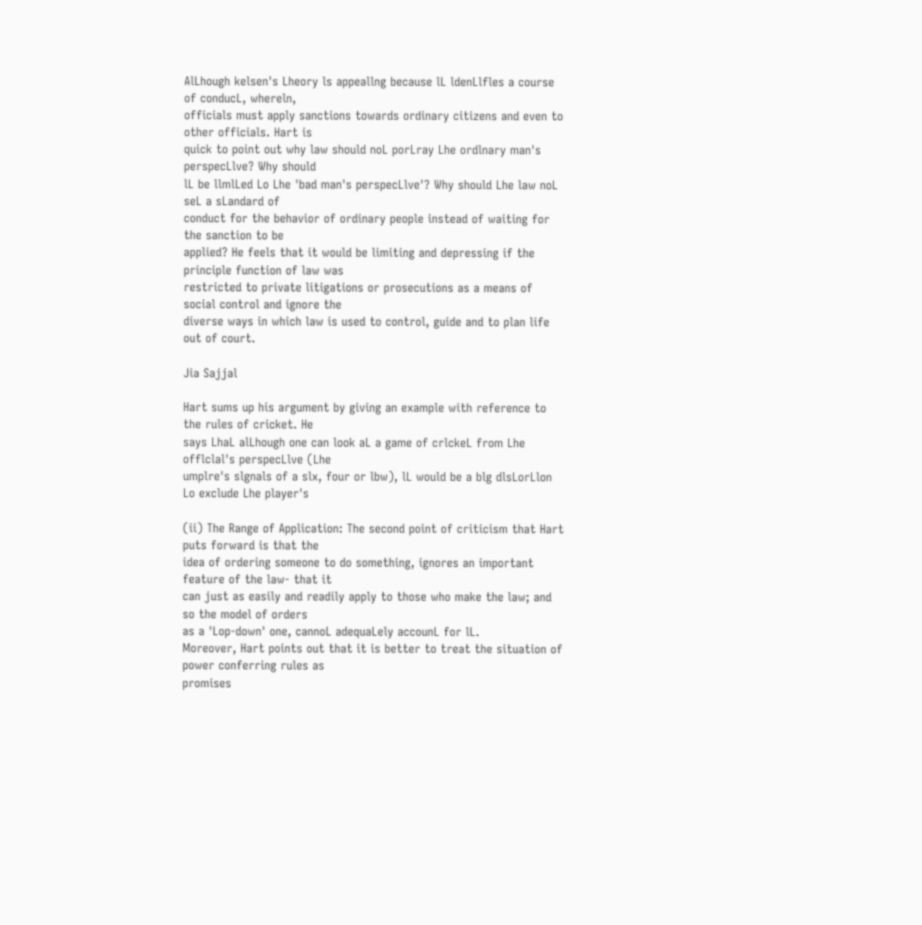AlLhough kelsen's Lheory ls appeallng because lL ldenLlfles a course of conducL, whereln,
officials must apply sanctions towards ordinary citizens and even to other officials. Hart is
quick to point out why law should noL porLray Lhe ordlnary man's perspecLlve? Why should
lL be llmlLed Lo Lhe 'bad man's perspecLlve'? Why should Lhe law noL seL a sLandard of
conduct for the behavior of ordinary people instead of waiting for the sanction to be
applied? He feels that it would be limiting and depressing if the principle function of law was
restricted to private litigations or prosecutions as a means of social control and ignore the
diverse ways in which law is used to control, guide and to plan life out of court.

Jia Sajjal

Hart sums up his argument by giving an example with reference to the rules of cricket. He
says LhaL alLhough one can look aL a game of crlckeL from Lhe offlclal's perspecLlve (Lhe
umplre's slgnals of a slx, four or lbw), lL would be a blg dlsLorLlon Lo exclude Lhe player's

(ii) The Range of Application: The second point of criticism that Hart puts forward is that the
idea of ordering someone to do something, ignores an important feature of the law- that it
can just as easily and readily apply to those who make the law; and so the model of orders
as a 'Lop-down' one, cannoL adequaLely accounL for lL.
Moreover, Hart points out that it is better to treat the situation of power conferring rules as
promises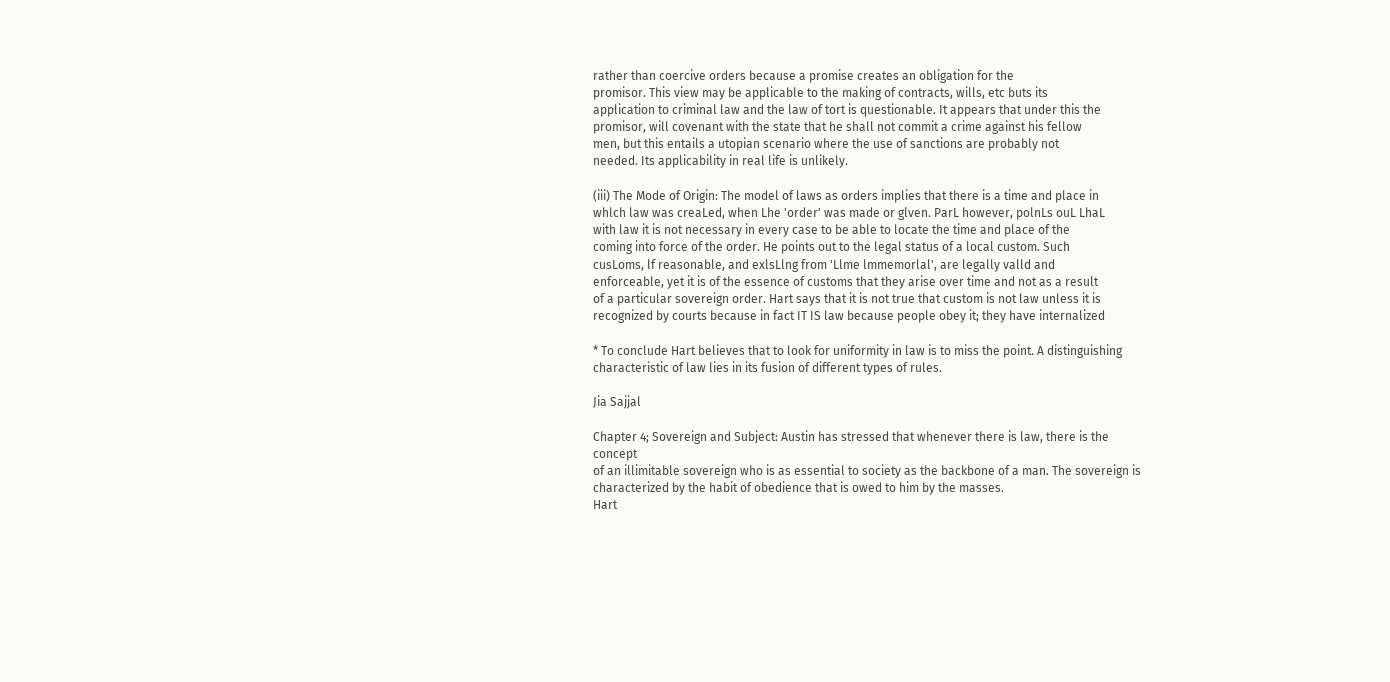rather than coercive orders because a promise creates an obligation for the
promisor. This view may be applicable to the making of contracts, wills, etc buts its
application to criminal law and the law of tort is questionable. It appears that under this the
promisor, will covenant with the state that he shall not commit a crime against his fellow
men, but this entails a utopian scenario where the use of sanctions are probably not
needed. Its applicability in real life is unlikely.

(iii) The Mode of Origin: The model of laws as orders implies that there is a time and place in
whlch law was creaLed, when Lhe 'order' was made or glven. ParL however, polnLs ouL LhaL
with law it is not necessary in every case to be able to locate the time and place of the
coming into force of the order. He points out to the legal status of a local custom. Such
cusLoms, lf reasonable, and exlsLlng from 'Llme lmmemorlal', are legally valld and
enforceable, yet it is of the essence of customs that they arise over time and not as a result
of a particular sovereign order. Hart says that it is not true that custom is not law unless it is
recognized by courts because in fact IT IS law because people obey it; they have internalized

* To conclude Hart believes that to look for uniformity in law is to miss the point. A distinguishing
characteristic of law lies in its fusion of different types of rules.

Jia Sajjal

Chapter 4; Sovereign and Subject: Austin has stressed that whenever there is law, there is the concept
of an illimitable sovereign who is as essential to society as the backbone of a man. The sovereign is
characterized by the habit of obedience that is owed to him by the masses.
Hart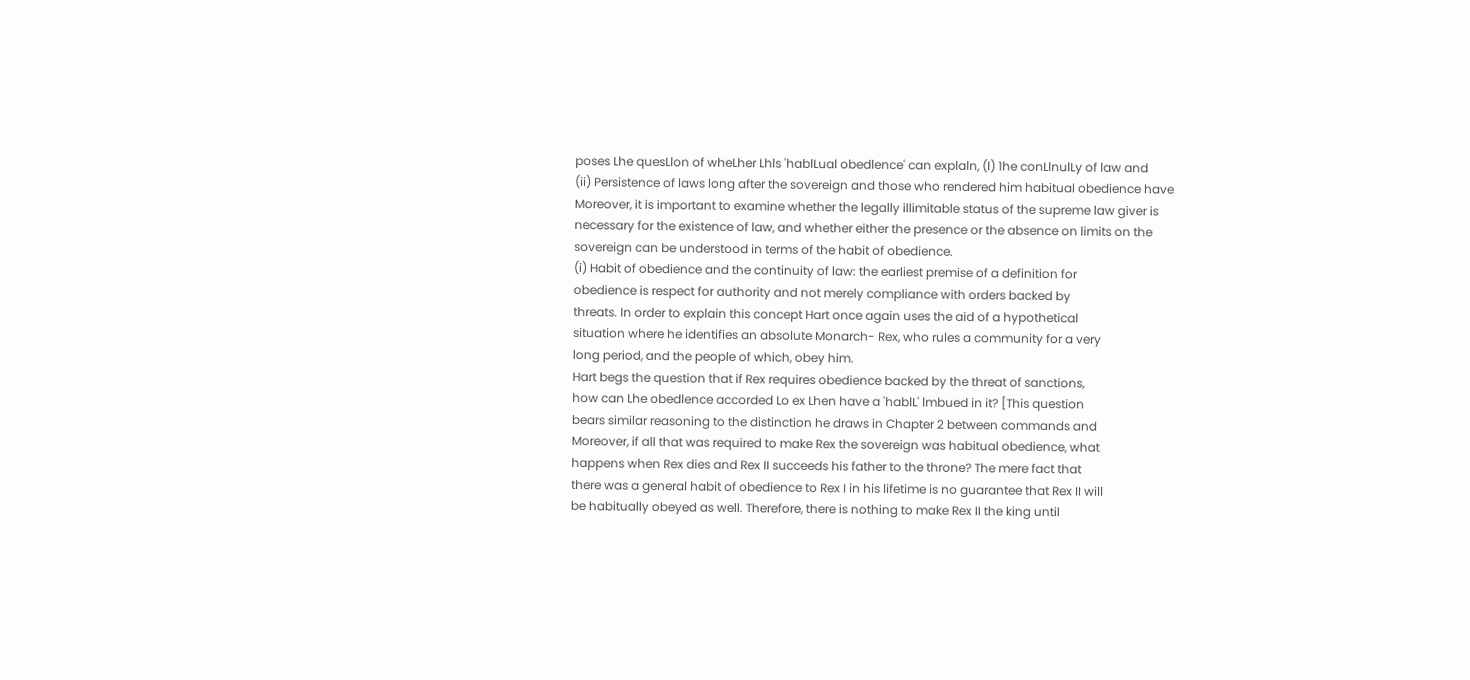poses Lhe quesLlon of wheLher Lhls 'hablLual obedlence' can explaln, (l) 1he conLlnulLy of law and
(ii) Persistence of laws long after the sovereign and those who rendered him habitual obedience have
Moreover, it is important to examine whether the legally illimitable status of the supreme law giver is
necessary for the existence of law, and whether either the presence or the absence on limits on the
sovereign can be understood in terms of the habit of obedience.
(i) Habit of obedience and the continuity of law: the earliest premise of a definition for
obedience is respect for authority and not merely compliance with orders backed by
threats. In order to explain this concept Hart once again uses the aid of a hypothetical
situation where he identifies an absolute Monarch- Rex, who rules a community for a very
long period, and the people of which, obey him.
Hart begs the question that if Rex requires obedience backed by the threat of sanctions,
how can Lhe obedlence accorded Lo ex Lhen have a 'hablL' lmbued in it? [This question
bears similar reasoning to the distinction he draws in Chapter 2 between commands and
Moreover, if all that was required to make Rex the sovereign was habitual obedience, what
happens when Rex dies and Rex II succeeds his father to the throne? The mere fact that
there was a general habit of obedience to Rex I in his lifetime is no guarantee that Rex II will
be habitually obeyed as well. Therefore, there is nothing to make Rex II the king until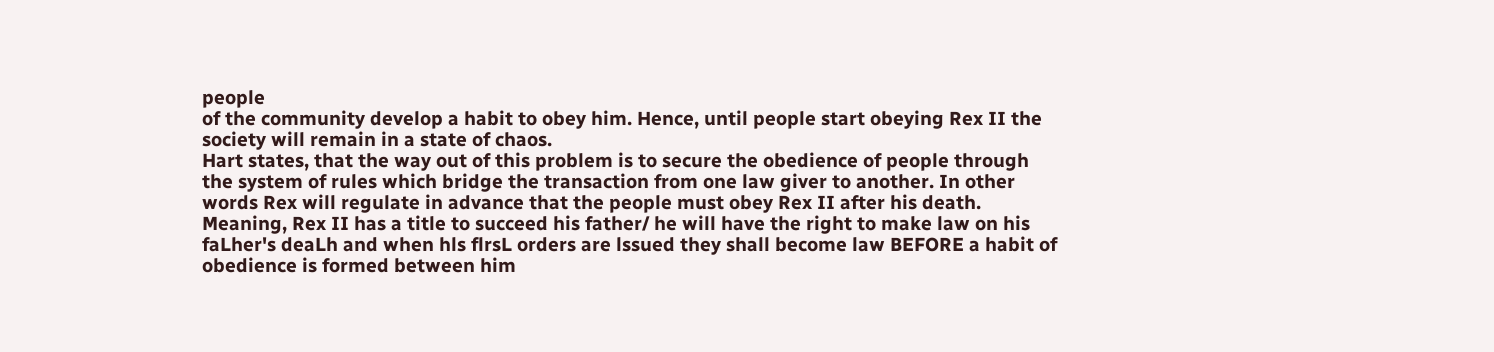people
of the community develop a habit to obey him. Hence, until people start obeying Rex II the
society will remain in a state of chaos.
Hart states, that the way out of this problem is to secure the obedience of people through
the system of rules which bridge the transaction from one law giver to another. In other
words Rex will regulate in advance that the people must obey Rex II after his death.
Meaning, Rex II has a title to succeed his father/ he will have the right to make law on his
faLher's deaLh and when hls flrsL orders are lssued they shall become law BEFORE a habit of
obedience is formed between him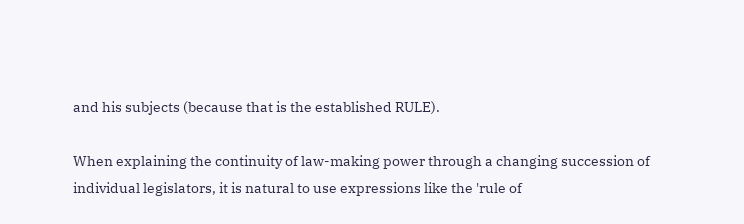and his subjects (because that is the established RULE).

When explaining the continuity of law-making power through a changing succession of
individual legislators, it is natural to use expressions like the 'rule of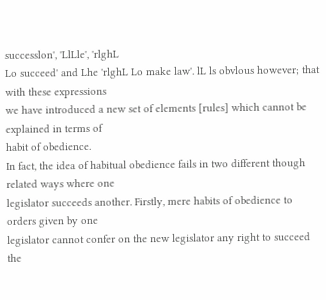successlon', 'LlLle', 'rlghL
Lo succeed' and Lhe 'rlghL Lo make law'. lL ls obvlous however; that with these expressions
we have introduced a new set of elements [rules] which cannot be explained in terms of
habit of obedience.
In fact, the idea of habitual obedience fails in two different though related ways where one
legislator succeeds another. Firstly, mere habits of obedience to orders given by one
legislator cannot confer on the new legislator any right to succeed the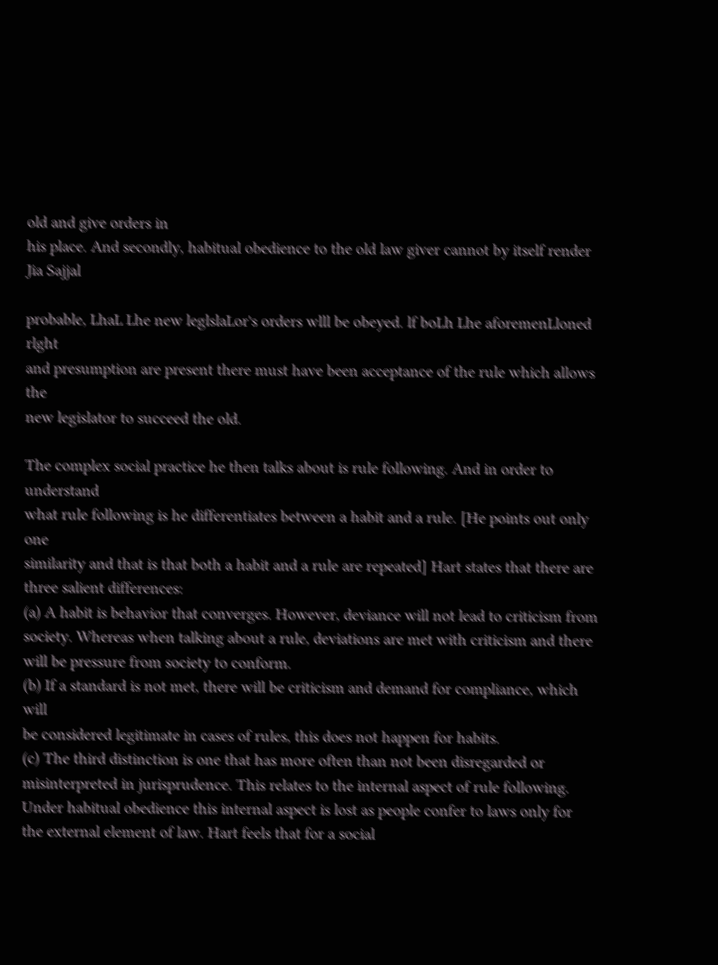old and give orders in
his place. And secondly, habitual obedience to the old law giver cannot by itself render
Jia Sajjal

probable, LhaL Lhe new leglslaLor's orders wlll be obeyed. lf boLh Lhe aforemenLloned rlght
and presumption are present there must have been acceptance of the rule which allows the
new legislator to succeed the old.

The complex social practice he then talks about is rule following. And in order to understand
what rule following is he differentiates between a habit and a rule. [He points out only one
similarity and that is that both a habit and a rule are repeated] Hart states that there are
three salient differences:
(a) A habit is behavior that converges. However, deviance will not lead to criticism from
society. Whereas when talking about a rule, deviations are met with criticism and there
will be pressure from society to conform.
(b) If a standard is not met, there will be criticism and demand for compliance, which will
be considered legitimate in cases of rules, this does not happen for habits.
(c) The third distinction is one that has more often than not been disregarded or
misinterpreted in jurisprudence. This relates to the internal aspect of rule following.
Under habitual obedience this internal aspect is lost as people confer to laws only for
the external element of law. Hart feels that for a social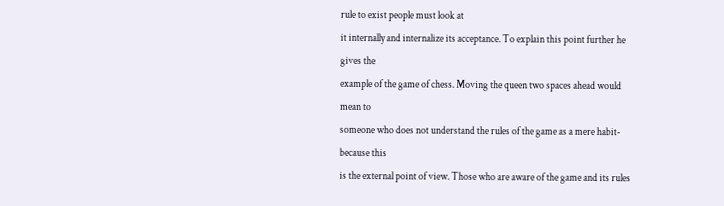rule to exist people must look at
it internally and internalize its acceptance. To explain this point further he gives the
example of the game of chess. Moving the queen two spaces ahead would mean to
someone who does not understand the rules of the game as a mere habit- because this
is the external point of view. Those who are aware of the game and its rules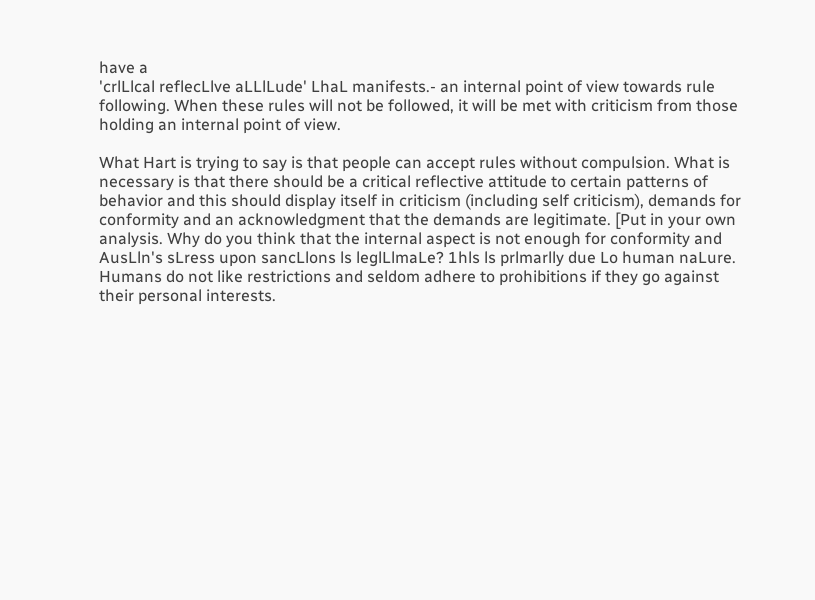have a
'crlLlcal reflecLlve aLLlLude' LhaL manifests.- an internal point of view towards rule
following. When these rules will not be followed, it will be met with criticism from those
holding an internal point of view.

What Hart is trying to say is that people can accept rules without compulsion. What is
necessary is that there should be a critical reflective attitude to certain patterns of
behavior and this should display itself in criticism (including self criticism), demands for
conformity and an acknowledgment that the demands are legitimate. [Put in your own
analysis. Why do you think that the internal aspect is not enough for conformity and
AusLln's sLress upon sancLlons ls leglLlmaLe? 1hls ls prlmarlly due Lo human naLure.
Humans do not like restrictions and seldom adhere to prohibitions if they go against
their personal interests.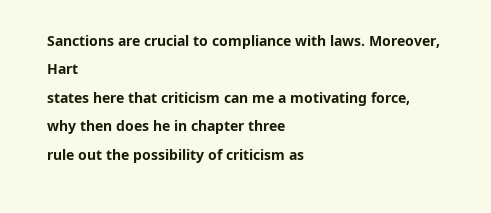Sanctions are crucial to compliance with laws. Moreover, Hart
states here that criticism can me a motivating force, why then does he in chapter three
rule out the possibility of criticism as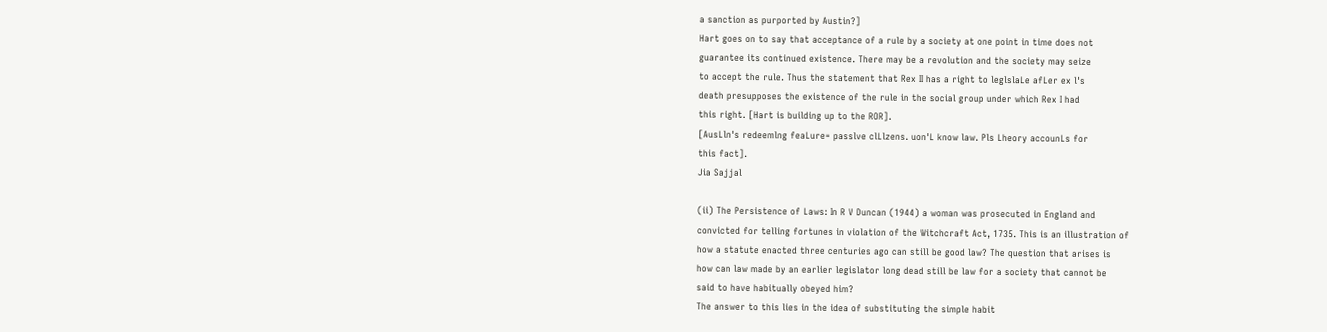a sanction as purported by Austin?]
Hart goes on to say that acceptance of a rule by a society at one point in time does not
guarantee its continued existence. There may be a revolution and the society may seize
to accept the rule. Thus the statement that Rex II has a right to leglslaLe afLer ex l's
death presupposes the existence of the rule in the social group under which Rex I had
this right. [Hart is building up to the ROR].
[AusLln's redeemlng feaLure= passlve clLlzens. uon'L know law. Pls Lheory accounLs for
this fact].
Jia Sajjal

(ii) The Persistence of Laws: In R V Duncan (1944) a woman was prosecuted in England and
convicted for telling fortunes in violation of the Witchcraft Act, 1735. This is an illustration of
how a statute enacted three centuries ago can still be good law? The question that arises is
how can law made by an earlier legislator long dead still be law for a society that cannot be
said to have habitually obeyed him?
The answer to this lies in the idea of substituting the simple habit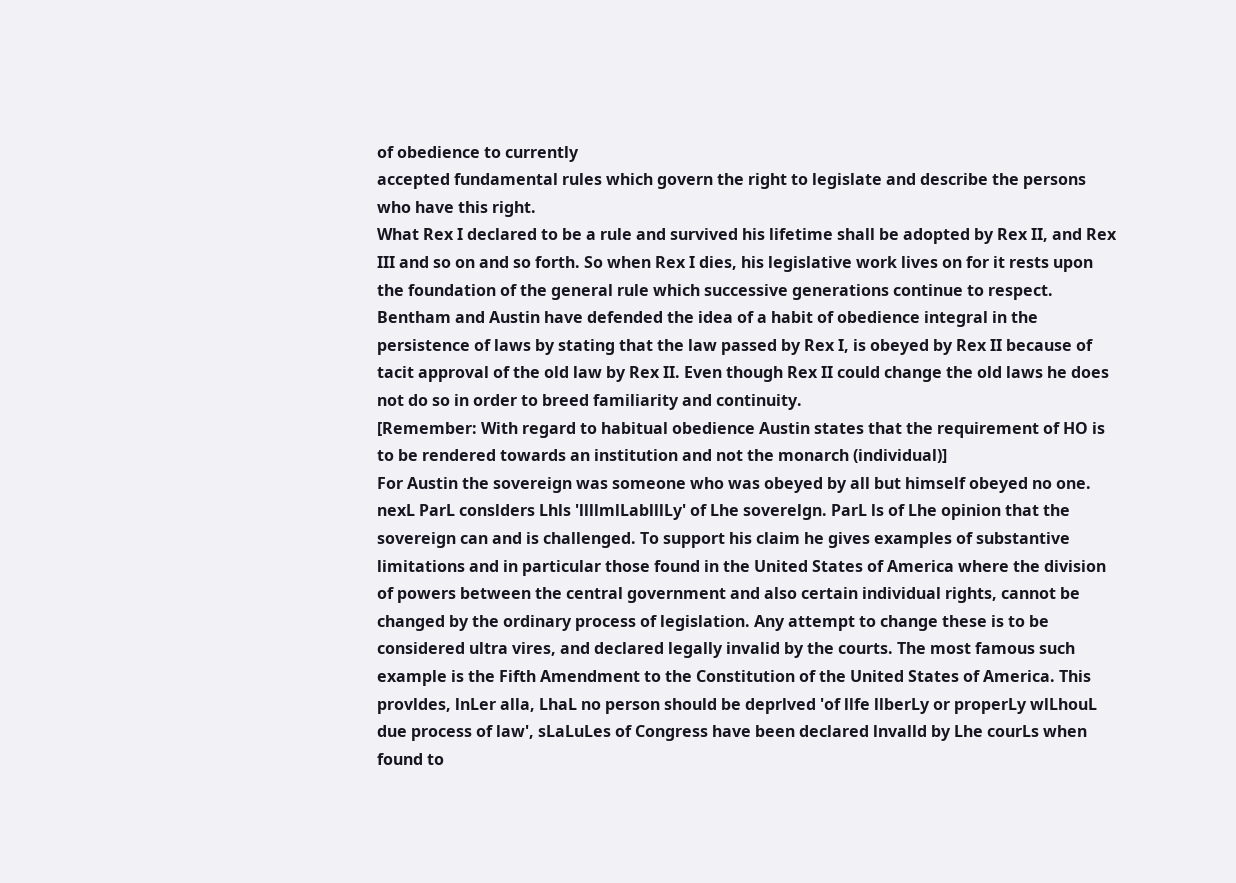of obedience to currently
accepted fundamental rules which govern the right to legislate and describe the persons
who have this right.
What Rex I declared to be a rule and survived his lifetime shall be adopted by Rex II, and Rex
III and so on and so forth. So when Rex I dies, his legislative work lives on for it rests upon
the foundation of the general rule which successive generations continue to respect.
Bentham and Austin have defended the idea of a habit of obedience integral in the
persistence of laws by stating that the law passed by Rex I, is obeyed by Rex II because of
tacit approval of the old law by Rex II. Even though Rex II could change the old laws he does
not do so in order to breed familiarity and continuity.
[Remember: With regard to habitual obedience Austin states that the requirement of HO is
to be rendered towards an institution and not the monarch (individual)]
For Austin the sovereign was someone who was obeyed by all but himself obeyed no one.
nexL ParL conslders Lhls 'llllmlLablllLy' of Lhe soverelgn. ParL ls of Lhe opinion that the
sovereign can and is challenged. To support his claim he gives examples of substantive
limitations and in particular those found in the United States of America where the division
of powers between the central government and also certain individual rights, cannot be
changed by the ordinary process of legislation. Any attempt to change these is to be
considered ultra vires, and declared legally invalid by the courts. The most famous such
example is the Fifth Amendment to the Constitution of the United States of America. This
provldes, lnLer alla, LhaL no person should be deprlved 'of llfe llberLy or properLy wlLhouL
due process of law', sLaLuLes of Congress have been declared lnvalld by Lhe courLs when
found to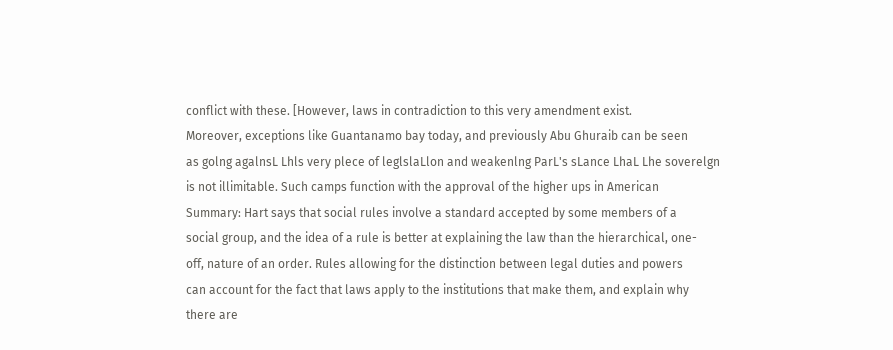conflict with these. [However, laws in contradiction to this very amendment exist.
Moreover, exceptions like Guantanamo bay today, and previously Abu Ghuraib can be seen
as golng agalnsL Lhls very plece of leglslaLlon and weakenlng ParL's sLance LhaL Lhe soverelgn
is not illimitable. Such camps function with the approval of the higher ups in American
Summary: Hart says that social rules involve a standard accepted by some members of a
social group, and the idea of a rule is better at explaining the law than the hierarchical, one-
off, nature of an order. Rules allowing for the distinction between legal duties and powers
can account for the fact that laws apply to the institutions that make them, and explain why
there are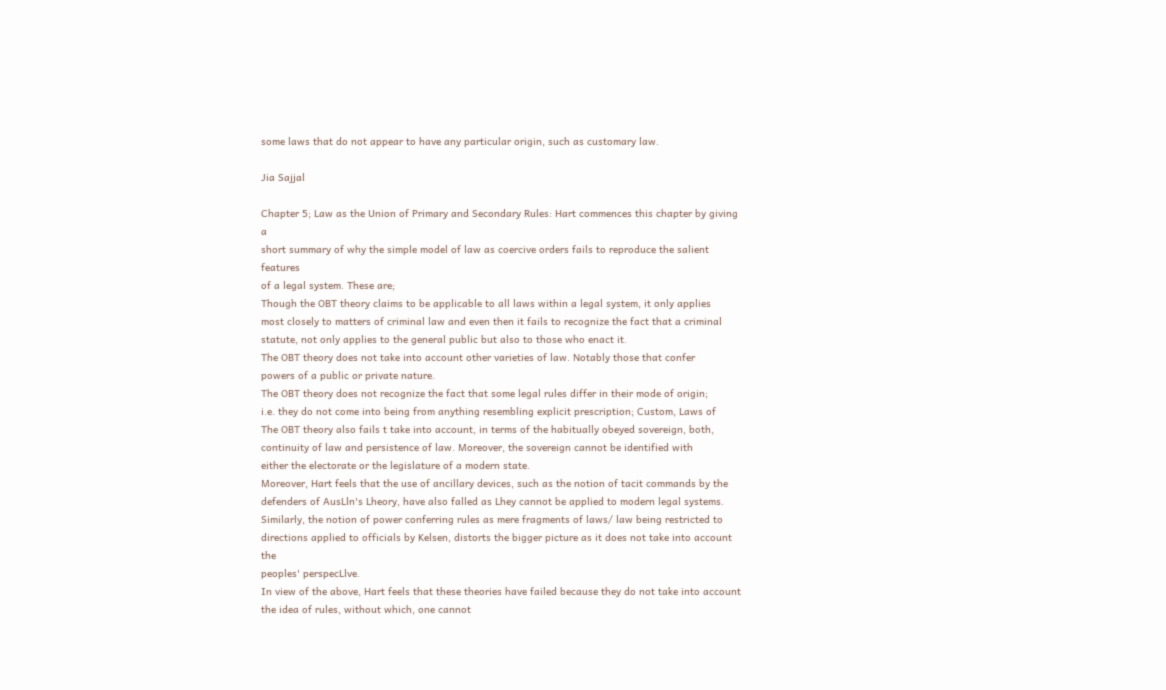some laws that do not appear to have any particular origin, such as customary law.

Jia Sajjal

Chapter 5; Law as the Union of Primary and Secondary Rules: Hart commences this chapter by giving a
short summary of why the simple model of law as coercive orders fails to reproduce the salient features
of a legal system. These are;
Though the OBT theory claims to be applicable to all laws within a legal system, it only applies
most closely to matters of criminal law and even then it fails to recognize the fact that a criminal
statute, not only applies to the general public but also to those who enact it.
The OBT theory does not take into account other varieties of law. Notably those that confer
powers of a public or private nature.
The OBT theory does not recognize the fact that some legal rules differ in their mode of origin;
i.e. they do not come into being from anything resembling explicit prescription; Custom, Laws of
The OBT theory also fails t take into account, in terms of the habitually obeyed sovereign, both,
continuity of law and persistence of law. Moreover, the sovereign cannot be identified with
either the electorate or the legislature of a modern state.
Moreover, Hart feels that the use of ancillary devices, such as the notion of tacit commands by the
defenders of AusLln's Lheory, have also falled as Lhey cannot be applied to modern legal systems.
Similarly, the notion of power conferring rules as mere fragments of laws/ law being restricted to
directions applied to officials by Kelsen, distorts the bigger picture as it does not take into account the
peoples' perspecLlve.
In view of the above, Hart feels that these theories have failed because they do not take into account
the idea of rules, without which, one cannot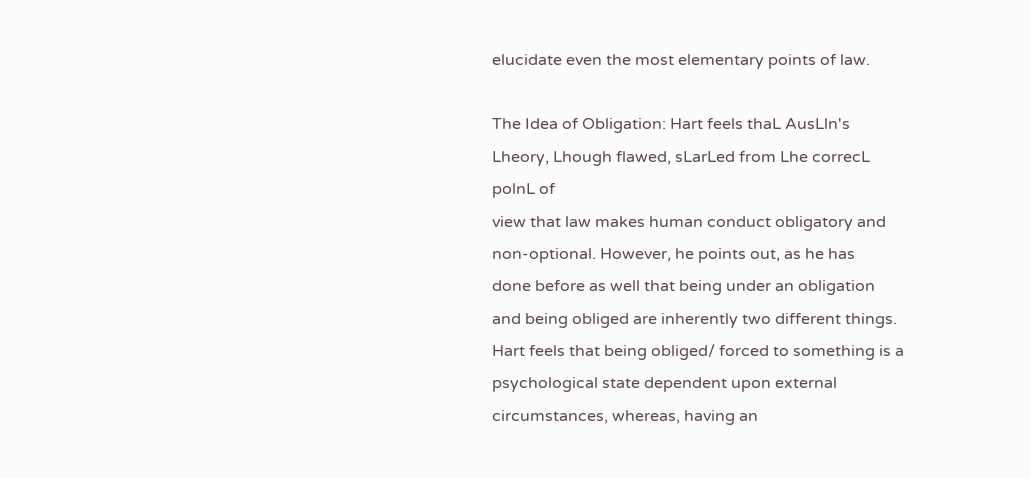elucidate even the most elementary points of law.

The Idea of Obligation: Hart feels thaL AusLln's Lheory, Lhough flawed, sLarLed from Lhe correcL polnL of
view that law makes human conduct obligatory and non-optional. However, he points out, as he has
done before as well that being under an obligation and being obliged are inherently two different things.
Hart feels that being obliged/ forced to something is a psychological state dependent upon external
circumstances, whereas, having an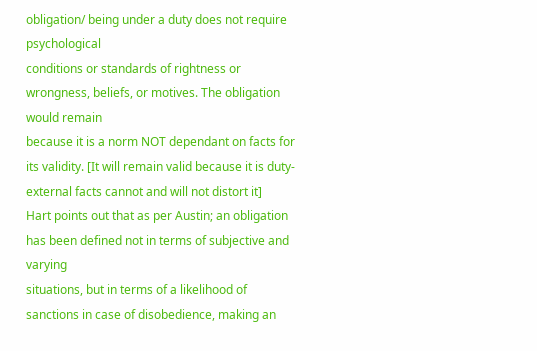obligation/ being under a duty does not require psychological
conditions or standards of rightness or wrongness, beliefs, or motives. The obligation would remain
because it is a norm NOT dependant on facts for its validity. [It will remain valid because it is duty-
external facts cannot and will not distort it]
Hart points out that as per Austin; an obligation has been defined not in terms of subjective and varying
situations, but in terms of a likelihood of sanctions in case of disobedience, making an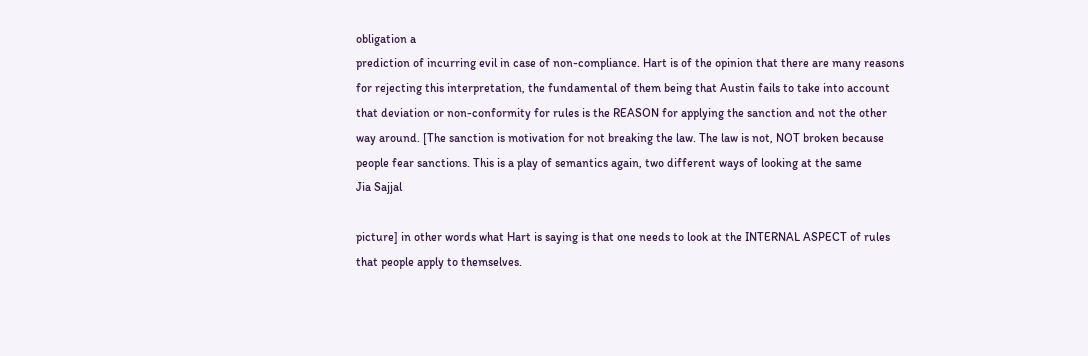obligation a
prediction of incurring evil in case of non-compliance. Hart is of the opinion that there are many reasons
for rejecting this interpretation, the fundamental of them being that Austin fails to take into account
that deviation or non-conformity for rules is the REASON for applying the sanction and not the other
way around. [The sanction is motivation for not breaking the law. The law is not, NOT broken because
people fear sanctions. This is a play of semantics again, two different ways of looking at the same
Jia Sajjal

picture] in other words what Hart is saying is that one needs to look at the INTERNAL ASPECT of rules
that people apply to themselves.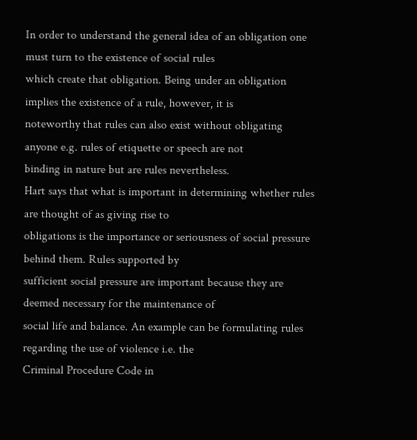In order to understand the general idea of an obligation one must turn to the existence of social rules
which create that obligation. Being under an obligation implies the existence of a rule, however, it is
noteworthy that rules can also exist without obligating anyone e.g. rules of etiquette or speech are not
binding in nature but are rules nevertheless.
Hart says that what is important in determining whether rules are thought of as giving rise to
obligations is the importance or seriousness of social pressure behind them. Rules supported by
sufficient social pressure are important because they are deemed necessary for the maintenance of
social life and balance. An example can be formulating rules regarding the use of violence i.e. the
Criminal Procedure Code in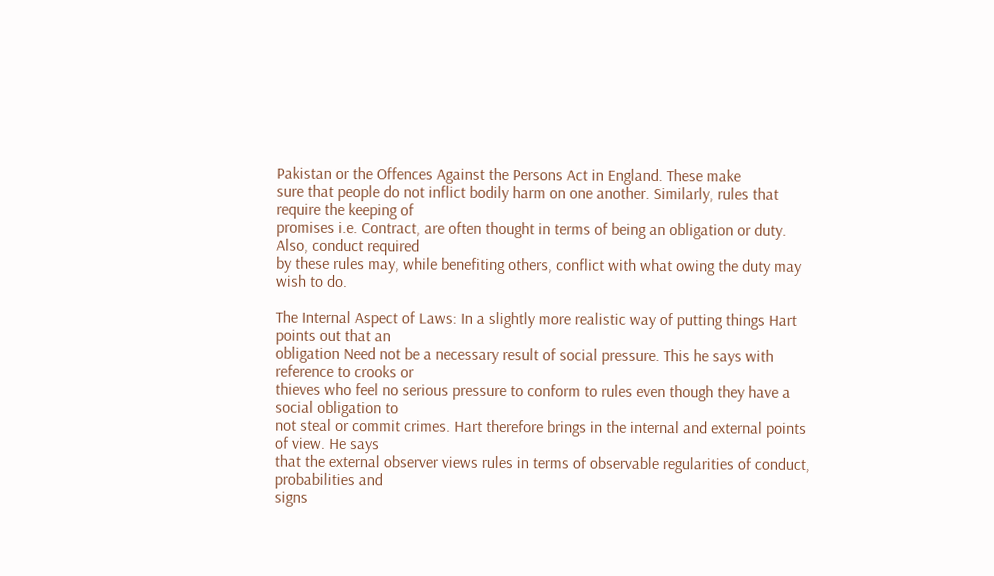Pakistan or the Offences Against the Persons Act in England. These make
sure that people do not inflict bodily harm on one another. Similarly, rules that require the keeping of
promises i.e. Contract, are often thought in terms of being an obligation or duty. Also, conduct required
by these rules may, while benefiting others, conflict with what owing the duty may wish to do.

The Internal Aspect of Laws: In a slightly more realistic way of putting things Hart points out that an
obligation Need not be a necessary result of social pressure. This he says with reference to crooks or
thieves who feel no serious pressure to conform to rules even though they have a social obligation to
not steal or commit crimes. Hart therefore brings in the internal and external points of view. He says
that the external observer views rules in terms of observable regularities of conduct, probabilities and
signs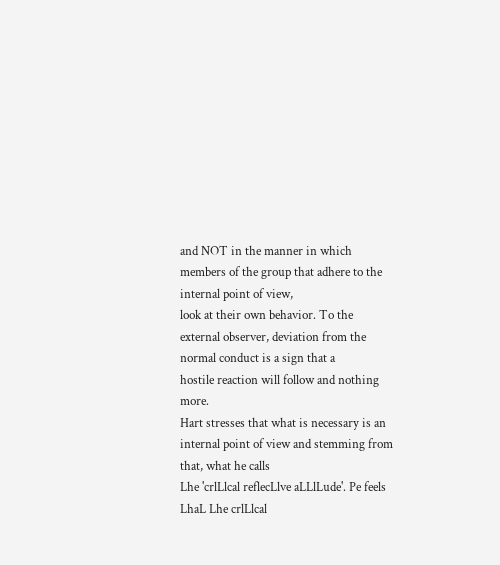and NOT in the manner in which members of the group that adhere to the internal point of view,
look at their own behavior. To the external observer, deviation from the normal conduct is a sign that a
hostile reaction will follow and nothing more.
Hart stresses that what is necessary is an internal point of view and stemming from that, what he calls
Lhe 'crlLlcal reflecLlve aLLlLude'. Pe feels LhaL Lhe crlLlcal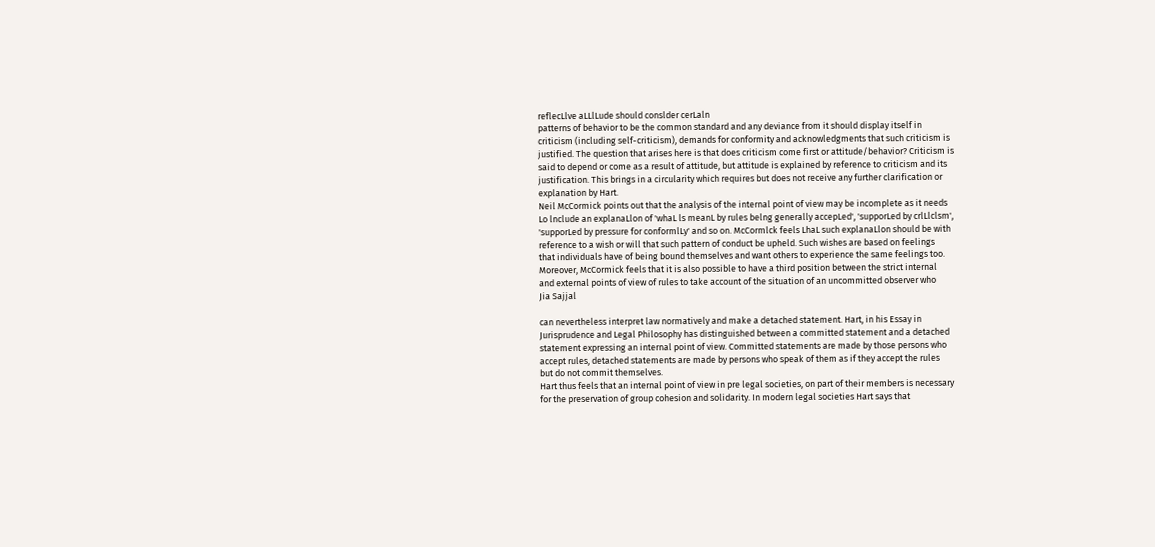reflecLlve aLLlLude should conslder cerLaln
patterns of behavior to be the common standard and any deviance from it should display itself in
criticism (including self-criticism), demands for conformity and acknowledgments that such criticism is
justified. The question that arises here is that does criticism come first or attitude/behavior? Criticism is
said to depend or come as a result of attitude, but attitude is explained by reference to criticism and its
justification. This brings in a circularity which requires but does not receive any further clarification or
explanation by Hart.
Neil McCormick points out that the analysis of the internal point of view may be incomplete as it needs
Lo lnclude an explanaLlon of 'whaL ls meanL by rules belng generally accepLed', 'supporLed by crlLlclsm',
'supporLed by pressure for conformlLy' and so on. McCormlck feels LhaL such explanaLlon should be with
reference to a wish or will that such pattern of conduct be upheld. Such wishes are based on feelings
that individuals have of being bound themselves and want others to experience the same feelings too.
Moreover, McCormick feels that it is also possible to have a third position between the strict internal
and external points of view of rules to take account of the situation of an uncommitted observer who
Jia Sajjal

can nevertheless interpret law normatively and make a detached statement. Hart, in his Essay in
Jurisprudence and Legal Philosophy has distinguished between a committed statement and a detached
statement expressing an internal point of view. Committed statements are made by those persons who
accept rules, detached statements are made by persons who speak of them as if they accept the rules
but do not commit themselves.
Hart thus feels that an internal point of view in pre legal societies, on part of their members is necessary
for the preservation of group cohesion and solidarity. In modern legal societies Hart says that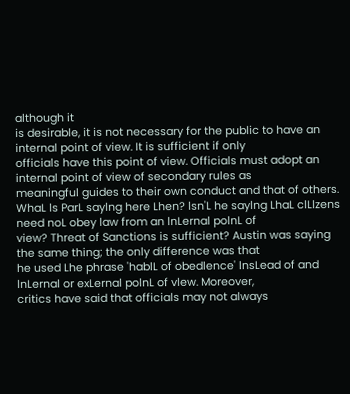although it
is desirable, it is not necessary for the public to have an internal point of view. It is sufficient if only
officials have this point of view. Officials must adopt an internal point of view of secondary rules as
meaningful guides to their own conduct and that of others.
WhaL ls ParL saylng here Lhen? lsn'L he saylng LhaL clLlzens need noL obey law from an lnLernal polnL of
view? Threat of Sanctions is sufficient? Austin was saying the same thing; the only difference was that
he used Lhe phrase 'hablL of obedlence' lnsLead of and lnLernal or exLernal polnL of vlew. Moreover,
critics have said that officials may not always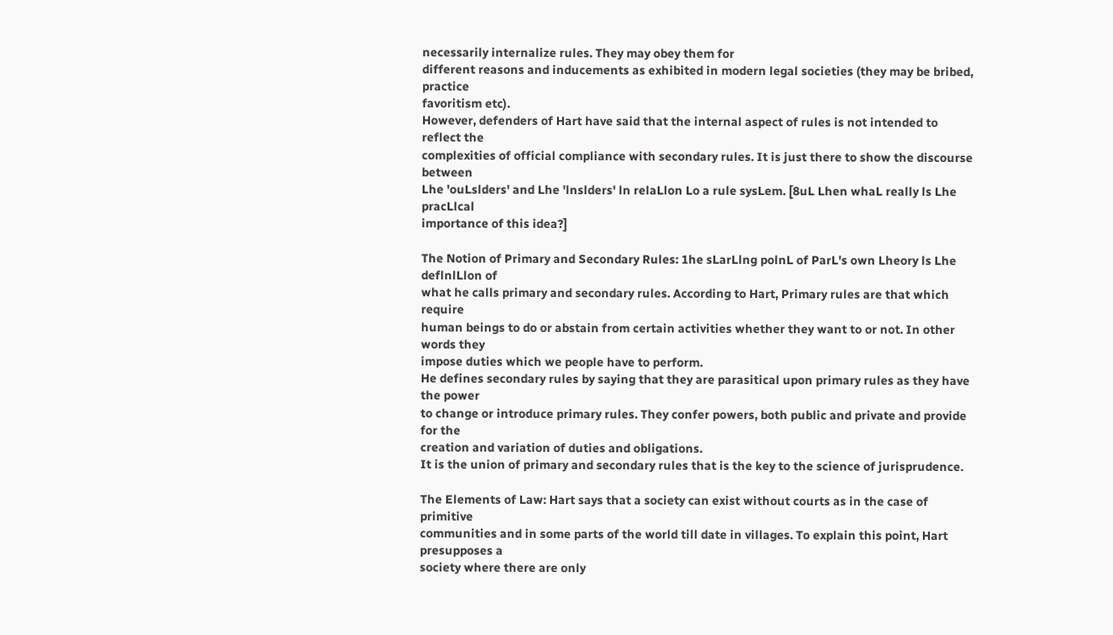necessarily internalize rules. They may obey them for
different reasons and inducements as exhibited in modern legal societies (they may be bribed, practice
favoritism etc).
However, defenders of Hart have said that the internal aspect of rules is not intended to reflect the
complexities of official compliance with secondary rules. It is just there to show the discourse between
Lhe 'ouLslders' and Lhe 'lnslders' ln relaLlon Lo a rule sysLem. [8uL Lhen whaL really ls Lhe pracLlcal
importance of this idea?]

The Notion of Primary and Secondary Rules: 1he sLarLlng polnL of ParL's own Lheory ls Lhe deflnlLlon of
what he calls primary and secondary rules. According to Hart, Primary rules are that which require
human beings to do or abstain from certain activities whether they want to or not. In other words they
impose duties which we people have to perform.
He defines secondary rules by saying that they are parasitical upon primary rules as they have the power
to change or introduce primary rules. They confer powers, both public and private and provide for the
creation and variation of duties and obligations.
It is the union of primary and secondary rules that is the key to the science of jurisprudence.

The Elements of Law: Hart says that a society can exist without courts as in the case of primitive
communities and in some parts of the world till date in villages. To explain this point, Hart presupposes a
society where there are only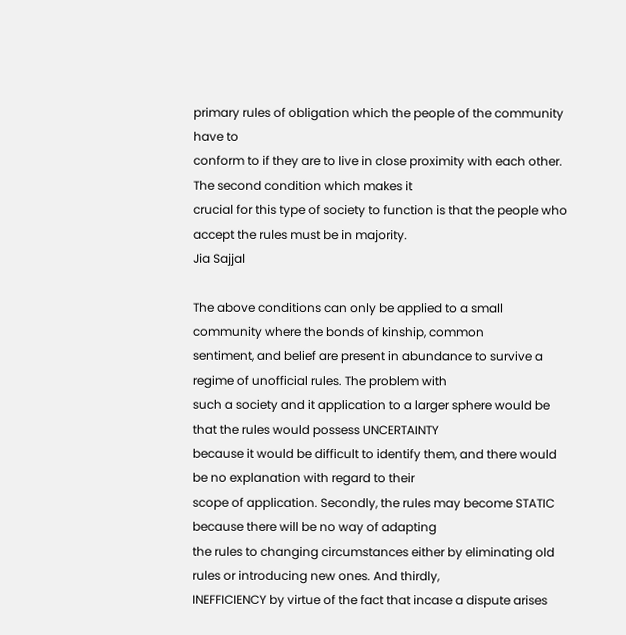primary rules of obligation which the people of the community have to
conform to if they are to live in close proximity with each other. The second condition which makes it
crucial for this type of society to function is that the people who accept the rules must be in majority.
Jia Sajjal

The above conditions can only be applied to a small community where the bonds of kinship, common
sentiment, and belief are present in abundance to survive a regime of unofficial rules. The problem with
such a society and it application to a larger sphere would be that the rules would possess UNCERTAINTY
because it would be difficult to identify them, and there would be no explanation with regard to their
scope of application. Secondly, the rules may become STATIC because there will be no way of adapting
the rules to changing circumstances either by eliminating old rules or introducing new ones. And thirdly,
INEFFICIENCY by virtue of the fact that incase a dispute arises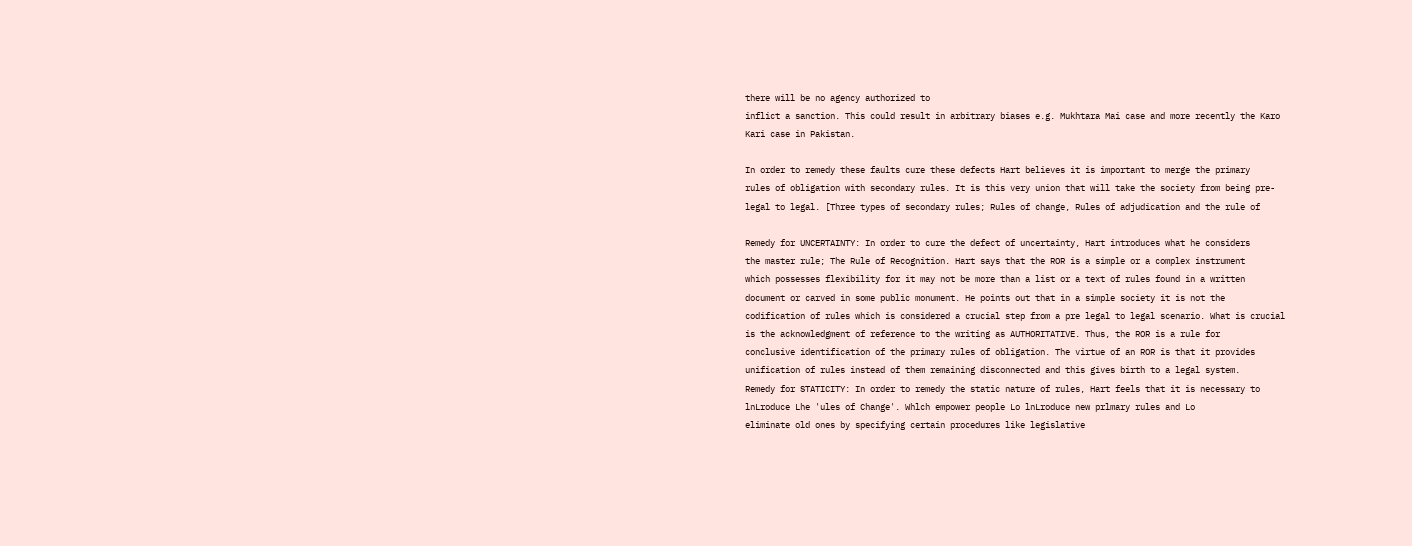there will be no agency authorized to
inflict a sanction. This could result in arbitrary biases e.g. Mukhtara Mai case and more recently the Karo
Kari case in Pakistan.

In order to remedy these faults cure these defects Hart believes it is important to merge the primary
rules of obligation with secondary rules. It is this very union that will take the society from being pre-
legal to legal. [Three types of secondary rules; Rules of change, Rules of adjudication and the rule of

Remedy for UNCERTAINTY: In order to cure the defect of uncertainty, Hart introduces what he considers
the master rule; The Rule of Recognition. Hart says that the ROR is a simple or a complex instrument
which possesses flexibility for it may not be more than a list or a text of rules found in a written
document or carved in some public monument. He points out that in a simple society it is not the
codification of rules which is considered a crucial step from a pre legal to legal scenario. What is crucial
is the acknowledgment of reference to the writing as AUTHORITATIVE. Thus, the ROR is a rule for
conclusive identification of the primary rules of obligation. The virtue of an ROR is that it provides
unification of rules instead of them remaining disconnected and this gives birth to a legal system.
Remedy for STATICITY: In order to remedy the static nature of rules, Hart feels that it is necessary to
lnLroduce Lhe 'ules of Change'. Whlch empower people Lo lnLroduce new prlmary rules and Lo
eliminate old ones by specifying certain procedures like legislative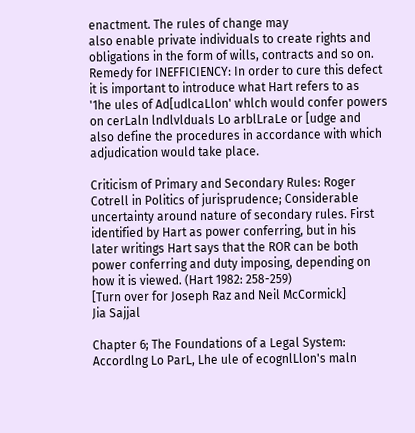enactment. The rules of change may
also enable private individuals to create rights and obligations in the form of wills, contracts and so on.
Remedy for INEFFICIENCY: In order to cure this defect it is important to introduce what Hart refers to as
'1he ules of Ad[udlcaLlon' whlch would confer powers on cerLaln lndlvlduals Lo arblLraLe or [udge and
also define the procedures in accordance with which adjudication would take place.

Criticism of Primary and Secondary Rules: Roger Cotrell in Politics of jurisprudence; Considerable
uncertainty around nature of secondary rules. First identified by Hart as power conferring, but in his
later writings Hart says that the ROR can be both power conferring and duty imposing, depending on
how it is viewed. (Hart 1982: 258-259)
[Turn over for Joseph Raz and Neil McCormick]
Jia Sajjal

Chapter 6; The Foundations of a Legal System: Accordlng Lo ParL, Lhe ule of ecognlLlon's maln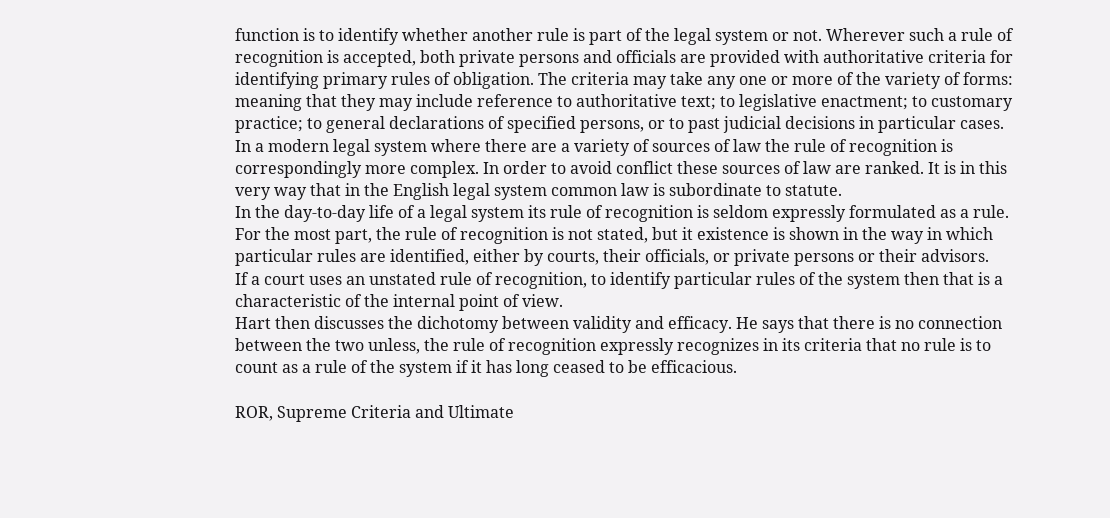function is to identify whether another rule is part of the legal system or not. Wherever such a rule of
recognition is accepted, both private persons and officials are provided with authoritative criteria for
identifying primary rules of obligation. The criteria may take any one or more of the variety of forms:
meaning that they may include reference to authoritative text; to legislative enactment; to customary
practice; to general declarations of specified persons, or to past judicial decisions in particular cases.
In a modern legal system where there are a variety of sources of law the rule of recognition is
correspondingly more complex. In order to avoid conflict these sources of law are ranked. It is in this
very way that in the English legal system common law is subordinate to statute.
In the day-to-day life of a legal system its rule of recognition is seldom expressly formulated as a rule.
For the most part, the rule of recognition is not stated, but it existence is shown in the way in which
particular rules are identified, either by courts, their officials, or private persons or their advisors.
If a court uses an unstated rule of recognition, to identify particular rules of the system then that is a
characteristic of the internal point of view.
Hart then discusses the dichotomy between validity and efficacy. He says that there is no connection
between the two unless, the rule of recognition expressly recognizes in its criteria that no rule is to
count as a rule of the system if it has long ceased to be efficacious.

ROR, Supreme Criteria and Ultimate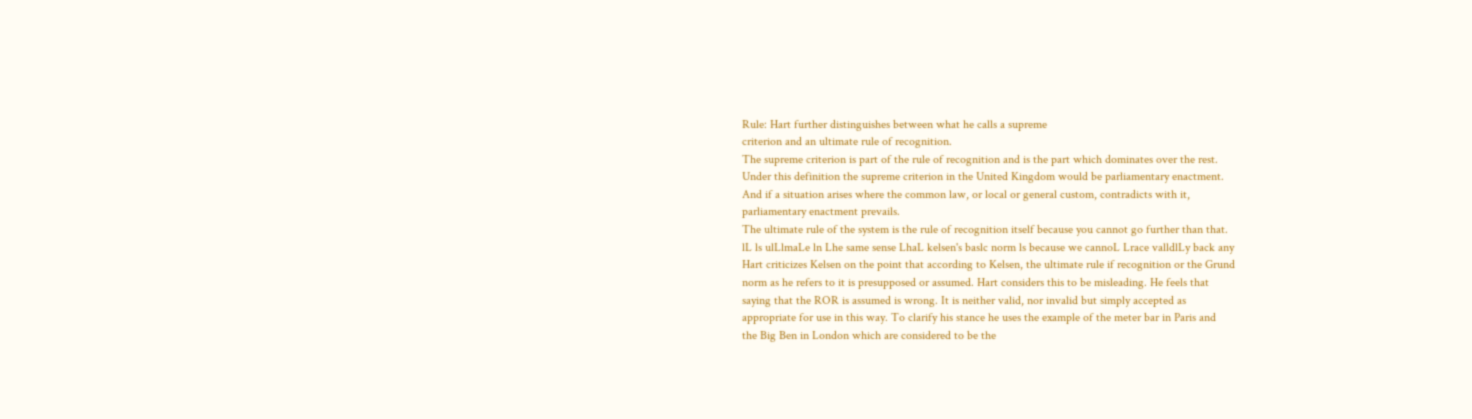Rule: Hart further distinguishes between what he calls a supreme
criterion and an ultimate rule of recognition.
The supreme criterion is part of the rule of recognition and is the part which dominates over the rest.
Under this definition the supreme criterion in the United Kingdom would be parliamentary enactment.
And if a situation arises where the common law, or local or general custom, contradicts with it,
parliamentary enactment prevails.
The ultimate rule of the system is the rule of recognition itself because you cannot go further than that.
lL ls ulLlmaLe ln Lhe same sense LhaL kelsen's baslc norm ls because we cannoL Lrace valldlLy back any
Hart criticizes Kelsen on the point that according to Kelsen, the ultimate rule if recognition or the Grund
norm as he refers to it is presupposed or assumed. Hart considers this to be misleading. He feels that
saying that the ROR is assumed is wrong. It is neither valid, nor invalid but simply accepted as
appropriate for use in this way. To clarify his stance he uses the example of the meter bar in Paris and
the Big Ben in London which are considered to be the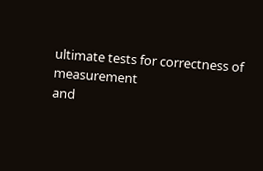ultimate tests for correctness of measurement
and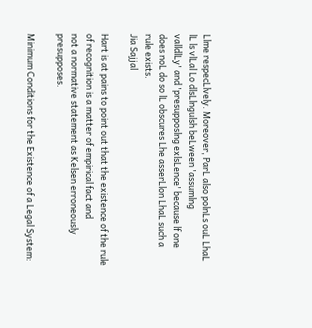Llme respecLlvely. Moreover, ParL also polnLs ouL LhaL lL ls vlLal Lo dlsLlngulsh beLween 'assumlng
valldlLy' and 'presupposlng exlsLence' because lf one does noL do so lL obscures Lhe asserLlon LhaL such a
rule exists.
Jia Sajjal

Hart is at pains to point out that the existence of the rule of recognition is a matter of empirical fact and
not a normative statement as Kelsen erroneously presupposes.

Minimum Conditions for the Existence of a Legal System: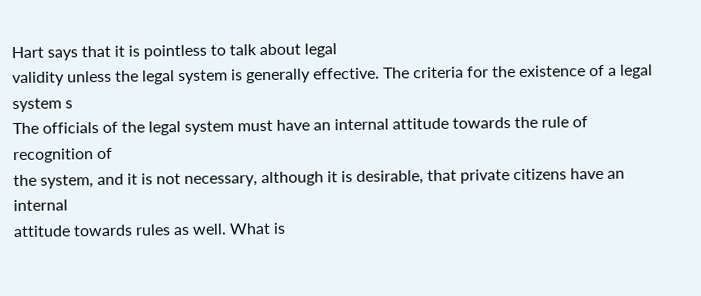Hart says that it is pointless to talk about legal
validity unless the legal system is generally effective. The criteria for the existence of a legal system s
The officials of the legal system must have an internal attitude towards the rule of recognition of
the system, and it is not necessary, although it is desirable, that private citizens have an internal
attitude towards rules as well. What is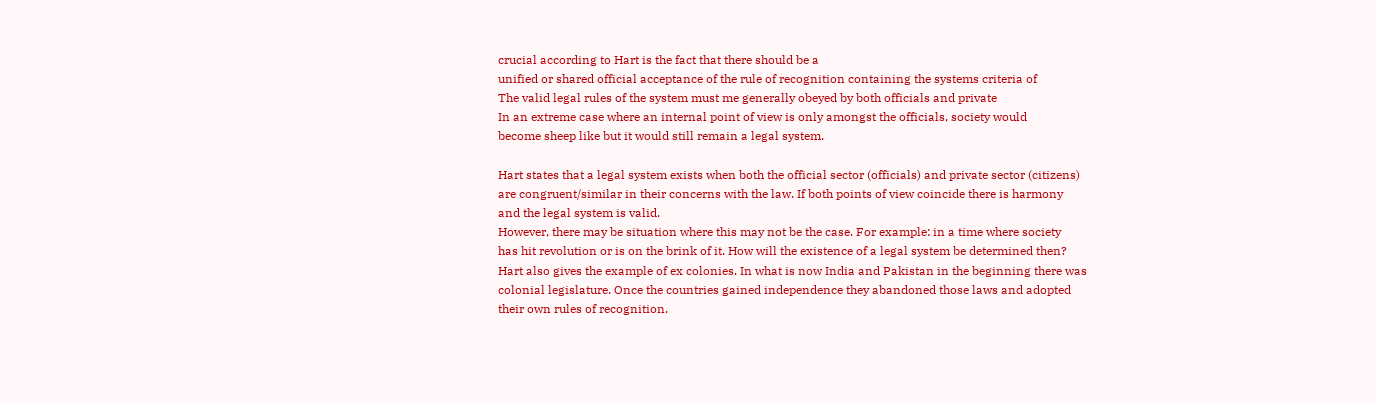crucial according to Hart is the fact that there should be a
unified or shared official acceptance of the rule of recognition containing the systems criteria of
The valid legal rules of the system must me generally obeyed by both officials and private
In an extreme case where an internal point of view is only amongst the officials, society would
become sheep like but it would still remain a legal system.

Hart states that a legal system exists when both the official sector (officials) and private sector (citizens)
are congruent/similar in their concerns with the law. If both points of view coincide there is harmony
and the legal system is valid.
However, there may be situation where this may not be the case. For example: in a time where society
has hit revolution or is on the brink of it. How will the existence of a legal system be determined then?
Hart also gives the example of ex colonies. In what is now India and Pakistan in the beginning there was
colonial legislature. Once the countries gained independence they abandoned those laws and adopted
their own rules of recognition.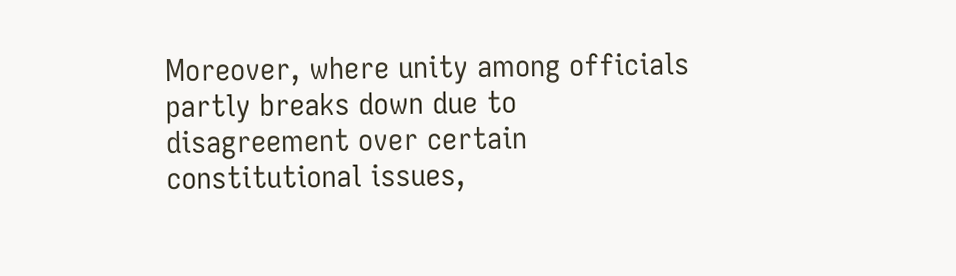Moreover, where unity among officials partly breaks down due to disagreement over certain
constitutional issues,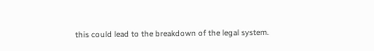this could lead to the breakdown of the legal system.